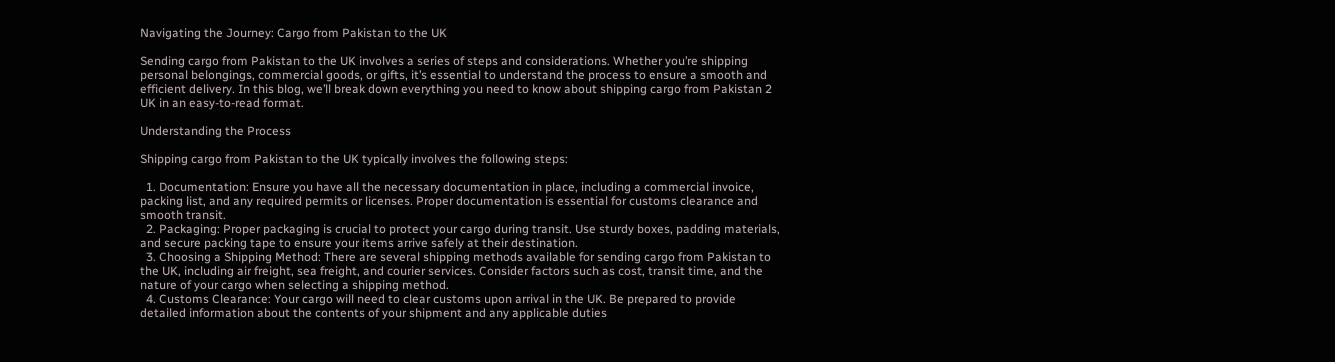Navigating the Journey: Cargo from Pakistan to the UK

Sending cargo from Pakistan to the UK involves a series of steps and considerations. Whether you’re shipping personal belongings, commercial goods, or gifts, it’s essential to understand the process to ensure a smooth and efficient delivery. In this blog, we’ll break down everything you need to know about shipping cargo from Pakistan 2 UK in an easy-to-read format.

Understanding the Process

Shipping cargo from Pakistan to the UK typically involves the following steps:

  1. Documentation: Ensure you have all the necessary documentation in place, including a commercial invoice, packing list, and any required permits or licenses. Proper documentation is essential for customs clearance and smooth transit.
  2. Packaging: Proper packaging is crucial to protect your cargo during transit. Use sturdy boxes, padding materials, and secure packing tape to ensure your items arrive safely at their destination.
  3. Choosing a Shipping Method: There are several shipping methods available for sending cargo from Pakistan to the UK, including air freight, sea freight, and courier services. Consider factors such as cost, transit time, and the nature of your cargo when selecting a shipping method.
  4. Customs Clearance: Your cargo will need to clear customs upon arrival in the UK. Be prepared to provide detailed information about the contents of your shipment and any applicable duties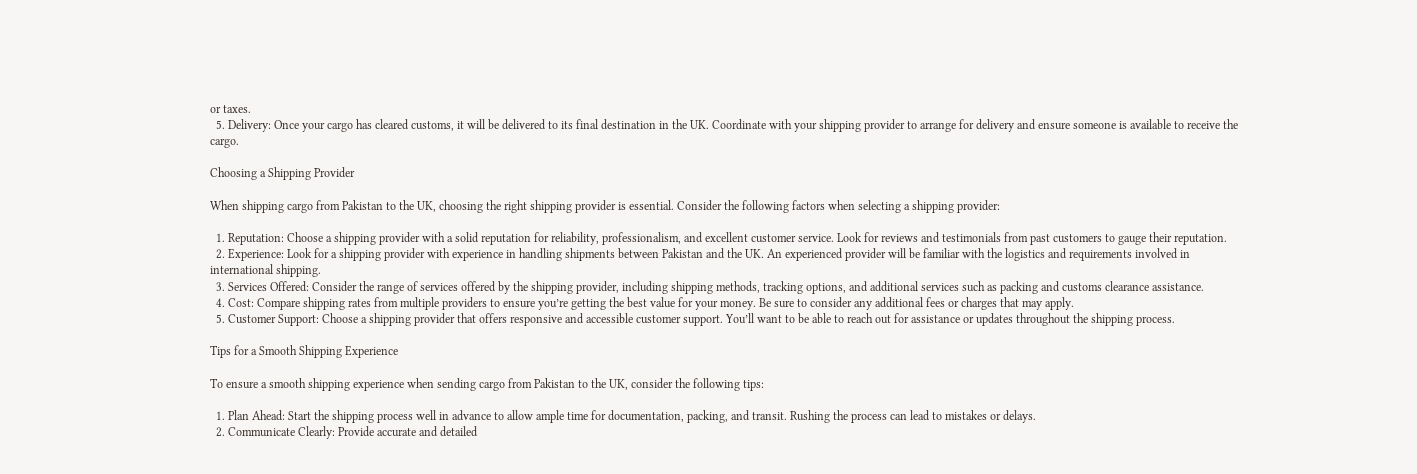or taxes.
  5. Delivery: Once your cargo has cleared customs, it will be delivered to its final destination in the UK. Coordinate with your shipping provider to arrange for delivery and ensure someone is available to receive the cargo.

Choosing a Shipping Provider

When shipping cargo from Pakistan to the UK, choosing the right shipping provider is essential. Consider the following factors when selecting a shipping provider:

  1. Reputation: Choose a shipping provider with a solid reputation for reliability, professionalism, and excellent customer service. Look for reviews and testimonials from past customers to gauge their reputation.
  2. Experience: Look for a shipping provider with experience in handling shipments between Pakistan and the UK. An experienced provider will be familiar with the logistics and requirements involved in international shipping.
  3. Services Offered: Consider the range of services offered by the shipping provider, including shipping methods, tracking options, and additional services such as packing and customs clearance assistance.
  4. Cost: Compare shipping rates from multiple providers to ensure you’re getting the best value for your money. Be sure to consider any additional fees or charges that may apply.
  5. Customer Support: Choose a shipping provider that offers responsive and accessible customer support. You’ll want to be able to reach out for assistance or updates throughout the shipping process.

Tips for a Smooth Shipping Experience

To ensure a smooth shipping experience when sending cargo from Pakistan to the UK, consider the following tips:

  1. Plan Ahead: Start the shipping process well in advance to allow ample time for documentation, packing, and transit. Rushing the process can lead to mistakes or delays.
  2. Communicate Clearly: Provide accurate and detailed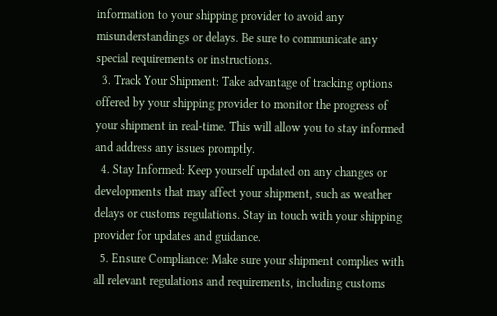information to your shipping provider to avoid any misunderstandings or delays. Be sure to communicate any special requirements or instructions.
  3. Track Your Shipment: Take advantage of tracking options offered by your shipping provider to monitor the progress of your shipment in real-time. This will allow you to stay informed and address any issues promptly.
  4. Stay Informed: Keep yourself updated on any changes or developments that may affect your shipment, such as weather delays or customs regulations. Stay in touch with your shipping provider for updates and guidance.
  5. Ensure Compliance: Make sure your shipment complies with all relevant regulations and requirements, including customs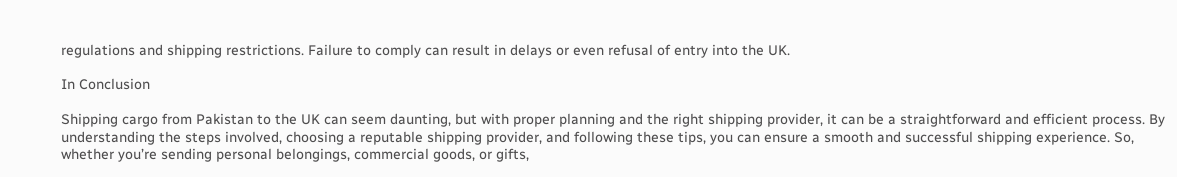regulations and shipping restrictions. Failure to comply can result in delays or even refusal of entry into the UK.

In Conclusion

Shipping cargo from Pakistan to the UK can seem daunting, but with proper planning and the right shipping provider, it can be a straightforward and efficient process. By understanding the steps involved, choosing a reputable shipping provider, and following these tips, you can ensure a smooth and successful shipping experience. So, whether you’re sending personal belongings, commercial goods, or gifts,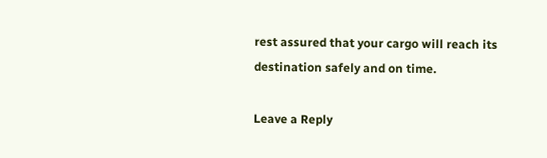rest assured that your cargo will reach its destination safely and on time.

Leave a Reply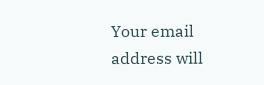Your email address will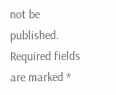not be published. Required fields are marked *